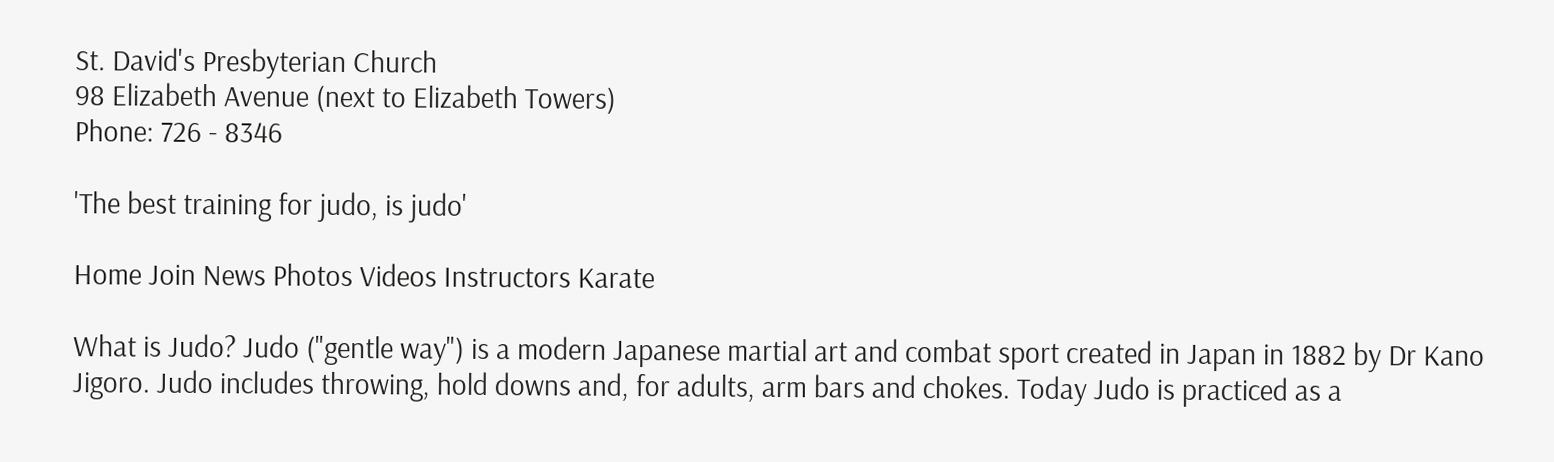St. David's Presbyterian Church
98 Elizabeth Avenue (next to Elizabeth Towers)
Phone: 726 - 8346

'The best training for judo, is judo'

Home Join News Photos Videos Instructors Karate

What is Judo? Judo ("gentle way") is a modern Japanese martial art and combat sport created in Japan in 1882 by Dr Kano Jigoro. Judo includes throwing, hold downs and, for adults, arm bars and chokes. Today Judo is practiced as a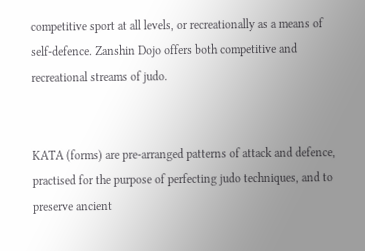competitive sport at all levels, or recreationally as a means of self-defence. Zanshin Dojo offers both competitive and recreational streams of judo.


KATA (forms) are pre-arranged patterns of attack and defence, practised for the purpose of perfecting judo techniques, and to preserve ancient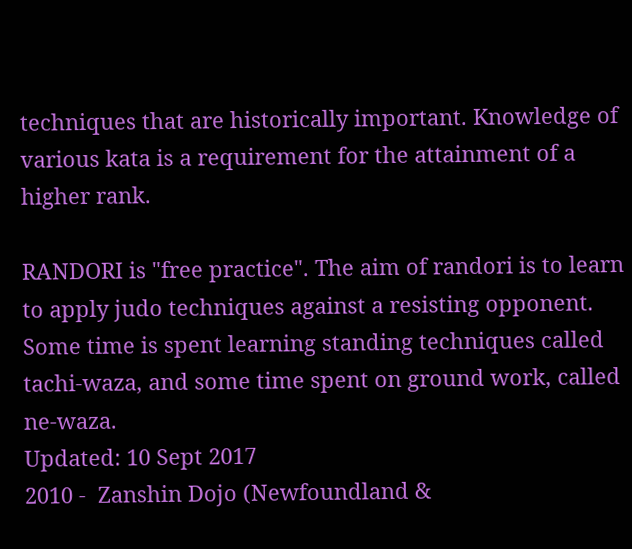techniques that are historically important. Knowledge of various kata is a requirement for the attainment of a higher rank.

RANDORI is "free practice". The aim of randori is to learn to apply judo techniques against a resisting opponent. Some time is spent learning standing techniques called tachi-waza, and some time spent on ground work, called ne-waza.
Updated: 10 Sept 2017
2010 -  Zanshin Dojo (Newfoundland &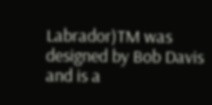Labrador)TM was designed by Bob Davis
and is a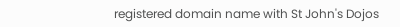registered domain name with St John's Dojos